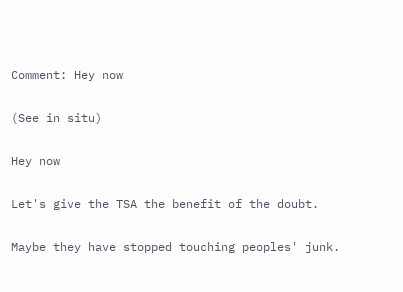Comment: Hey now

(See in situ)

Hey now

Let's give the TSA the benefit of the doubt.

Maybe they have stopped touching peoples' junk.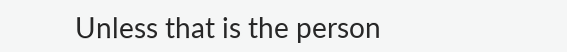Unless that is the person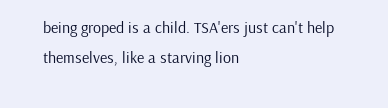being groped is a child. TSA'ers just can't help themselves, like a starving lion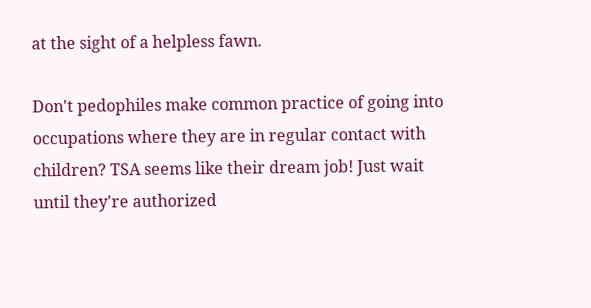at the sight of a helpless fawn.

Don't pedophiles make common practice of going into occupations where they are in regular contact with children? TSA seems like their dream job! Just wait until they're authorized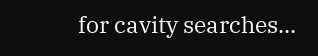for cavity searches...